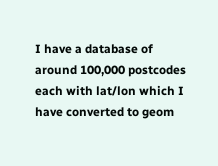I have a database of around 100,000 postcodes each with lat/lon which I have converted to geom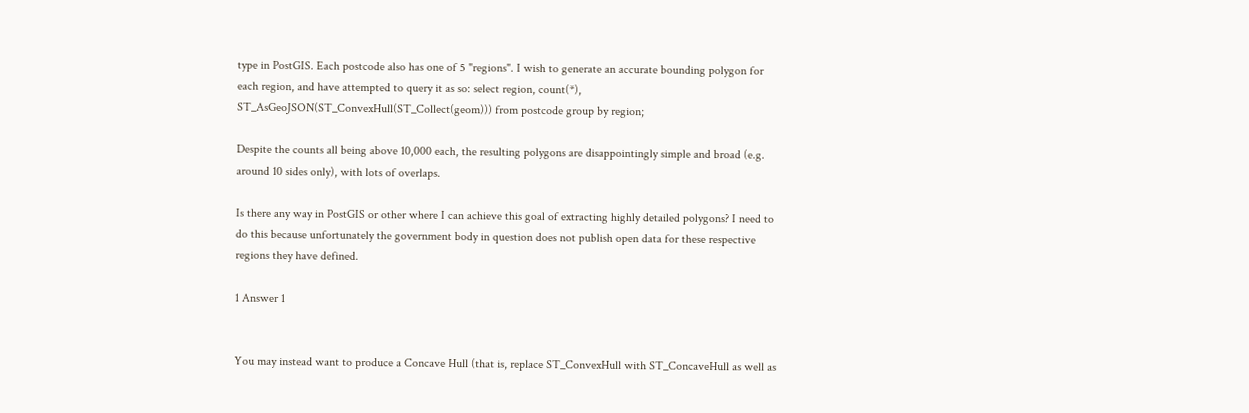type in PostGIS. Each postcode also has one of 5 "regions". I wish to generate an accurate bounding polygon for each region, and have attempted to query it as so: select region, count(*), ST_AsGeoJSON(ST_ConvexHull(ST_Collect(geom))) from postcode group by region;

Despite the counts all being above 10,000 each, the resulting polygons are disappointingly simple and broad (e.g. around 10 sides only), with lots of overlaps.

Is there any way in PostGIS or other where I can achieve this goal of extracting highly detailed polygons? I need to do this because unfortunately the government body in question does not publish open data for these respective regions they have defined.

1 Answer 1


You may instead want to produce a Concave Hull (that is, replace ST_ConvexHull with ST_ConcaveHull as well as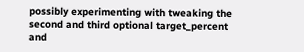possibly experimenting with tweaking the second and third optional target_percent and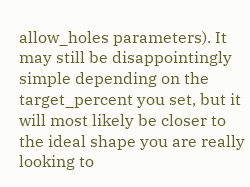allow_holes parameters). It may still be disappointingly simple depending on the target_percent you set, but it will most likely be closer to the ideal shape you are really looking to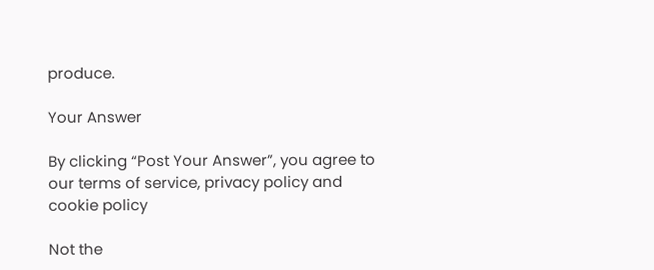produce.

Your Answer

By clicking “Post Your Answer”, you agree to our terms of service, privacy policy and cookie policy

Not the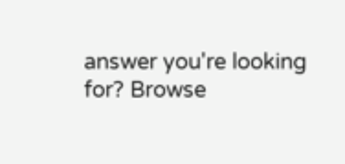answer you're looking for? Browse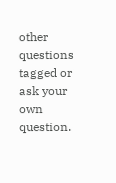other questions tagged or ask your own question.